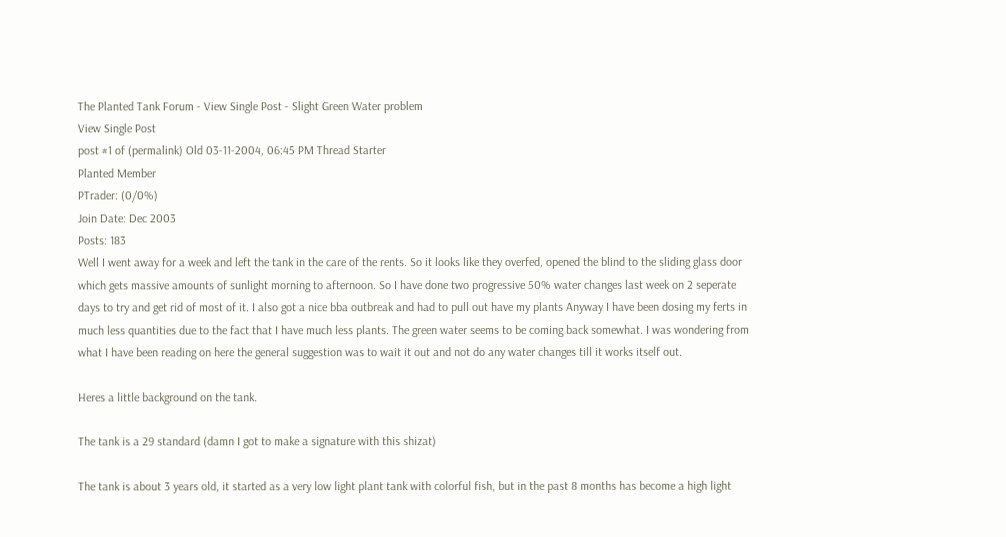The Planted Tank Forum - View Single Post - Slight Green Water problem
View Single Post
post #1 of (permalink) Old 03-11-2004, 06:45 PM Thread Starter
Planted Member
PTrader: (0/0%)
Join Date: Dec 2003
Posts: 183
Well I went away for a week and left the tank in the care of the rents. So it looks like they overfed, opened the blind to the sliding glass door which gets massive amounts of sunlight morning to afternoon. So I have done two progressive 50% water changes last week on 2 seperate days to try and get rid of most of it. I also got a nice bba outbreak and had to pull out have my plants Anyway I have been dosing my ferts in much less quantities due to the fact that I have much less plants. The green water seems to be coming back somewhat. I was wondering from what I have been reading on here the general suggestion was to wait it out and not do any water changes till it works itself out.

Heres a little background on the tank.

The tank is a 29 standard (damn I got to make a signature with this shizat)

The tank is about 3 years old, it started as a very low light plant tank with colorful fish, but in the past 8 months has become a high light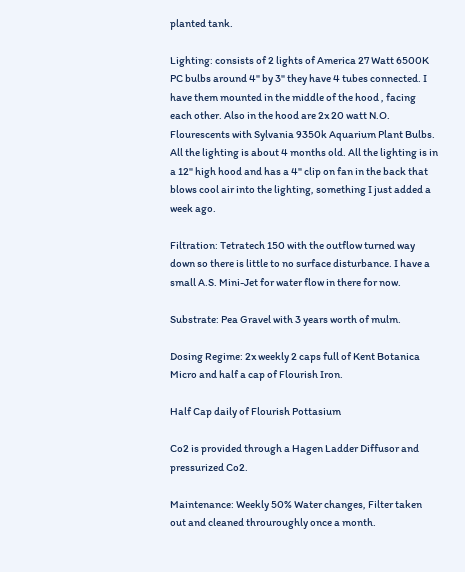planted tank.

Lighting: consists of 2 lights of America 27 Watt 6500K PC bulbs around 4" by 3" they have 4 tubes connected. I have them mounted in the middle of the hood , facing each other. Also in the hood are 2x 20 watt N.O. Flourescents with Sylvania 9350k Aquarium Plant Bulbs. All the lighting is about 4 months old. All the lighting is in a 12" high hood and has a 4" clip on fan in the back that blows cool air into the lighting, something I just added a week ago.

Filtration: Tetratech 150 with the outflow turned way down so there is little to no surface disturbance. I have a small A.S. Mini-Jet for water flow in there for now.

Substrate: Pea Gravel with 3 years worth of mulm.

Dosing Regime: 2x weekly 2 caps full of Kent Botanica Micro and half a cap of Flourish Iron.

Half Cap daily of Flourish Pottasium

Co2 is provided through a Hagen Ladder Diffusor and pressurized Co2.

Maintenance: Weekly 50% Water changes, Filter taken out and cleaned throuroughly once a month.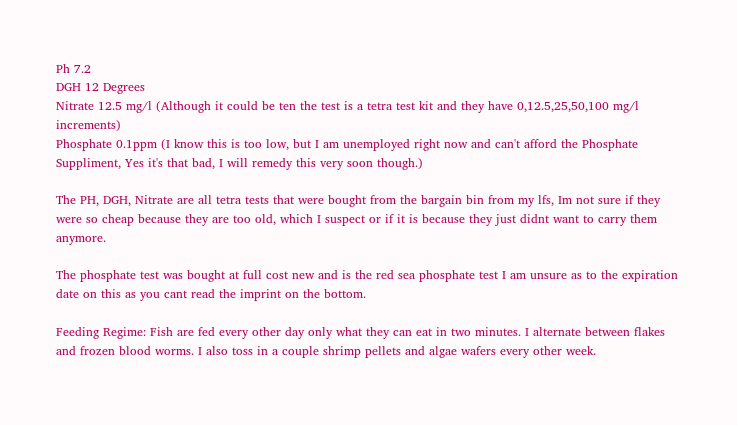Ph 7.2
DGH 12 Degrees
Nitrate 12.5 mg/l (Although it could be ten the test is a tetra test kit and they have 0,12.5,25,50,100 mg/l increments)
Phosphate 0.1ppm (I know this is too low, but I am unemployed right now and can't afford the Phosphate Suppliment, Yes it's that bad, I will remedy this very soon though.)

The PH, DGH, Nitrate are all tetra tests that were bought from the bargain bin from my lfs, Im not sure if they were so cheap because they are too old, which I suspect or if it is because they just didnt want to carry them anymore.

The phosphate test was bought at full cost new and is the red sea phosphate test I am unsure as to the expiration date on this as you cant read the imprint on the bottom.

Feeding Regime: Fish are fed every other day only what they can eat in two minutes. I alternate between flakes and frozen blood worms. I also toss in a couple shrimp pellets and algae wafers every other week.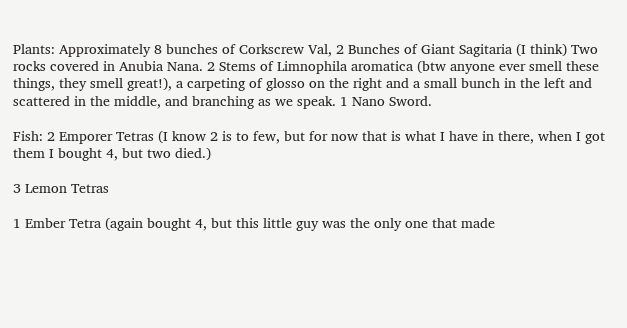Plants: Approximately 8 bunches of Corkscrew Val, 2 Bunches of Giant Sagitaria (I think) Two rocks covered in Anubia Nana. 2 Stems of Limnophila aromatica (btw anyone ever smell these things, they smell great!), a carpeting of glosso on the right and a small bunch in the left and scattered in the middle, and branching as we speak. 1 Nano Sword.

Fish: 2 Emporer Tetras (I know 2 is to few, but for now that is what I have in there, when I got them I bought 4, but two died.)

3 Lemon Tetras

1 Ember Tetra (again bought 4, but this little guy was the only one that made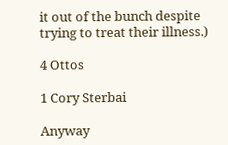it out of the bunch despite trying to treat their illness.)

4 Ottos

1 Cory Sterbai

Anyway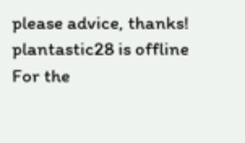please advice, thanks!
plantastic28 is offline
For the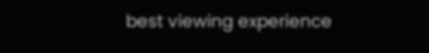best viewing experience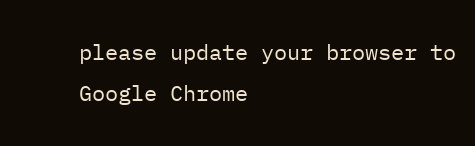please update your browser to Google Chrome